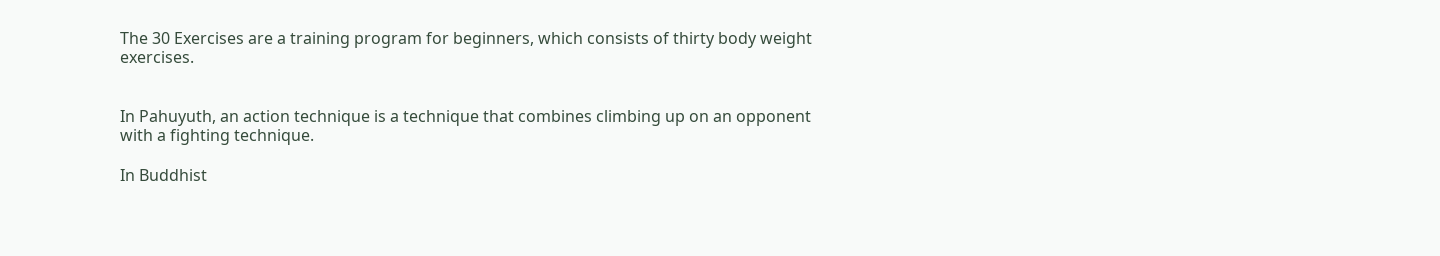The 30 Exercises are a training program for beginners, which consists of thirty body weight exercises.


In Pahuyuth, an action technique is a technique that combines climbing up on an opponent with a fighting technique.

In Buddhist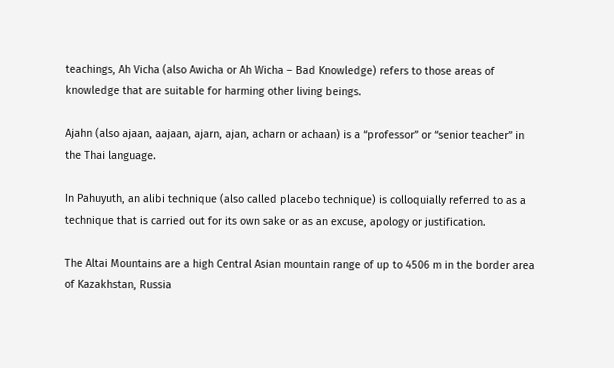teachings, Ah Vicha (also Awicha or Ah Wicha – Bad Knowledge) refers to those areas of knowledge that are suitable for harming other living beings.

Ajahn (also ajaan, aajaan, ajarn, ajan, acharn or achaan) is a “professor” or “senior teacher” in the Thai language.

In Pahuyuth, an alibi technique (also called placebo technique) is colloquially referred to as a technique that is carried out for its own sake or as an excuse, apology or justification.

The Altai Mountains are a high Central Asian mountain range of up to 4506 m in the border area of Kazakhstan, Russia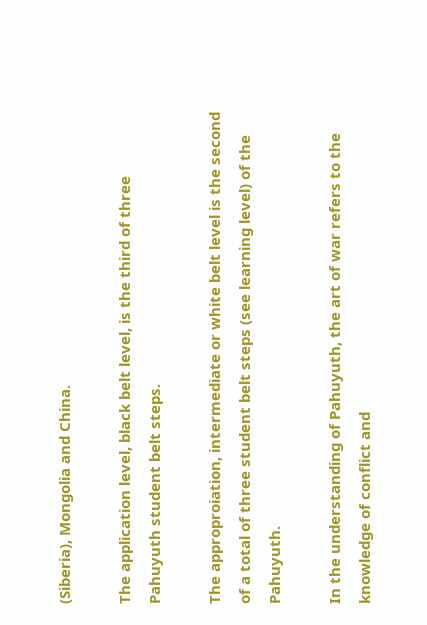(Siberia), Mongolia and China.

The application level, black belt level, is the third of three Pahuyuth student belt steps.

The approproiation, intermediate or white belt level is the second of a total of three student belt steps (see learning level) of the Pahuyuth.

In the understanding of Pahuyuth, the art of war refers to the knowledge of conflict and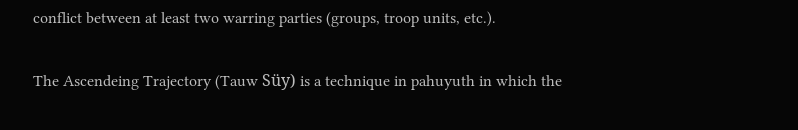conflict between at least two warring parties (groups, troop units, etc.).

The Ascendeing Trajectory (Tauw Süy) is a technique in pahuyuth in which the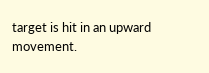target is hit in an upward movement.